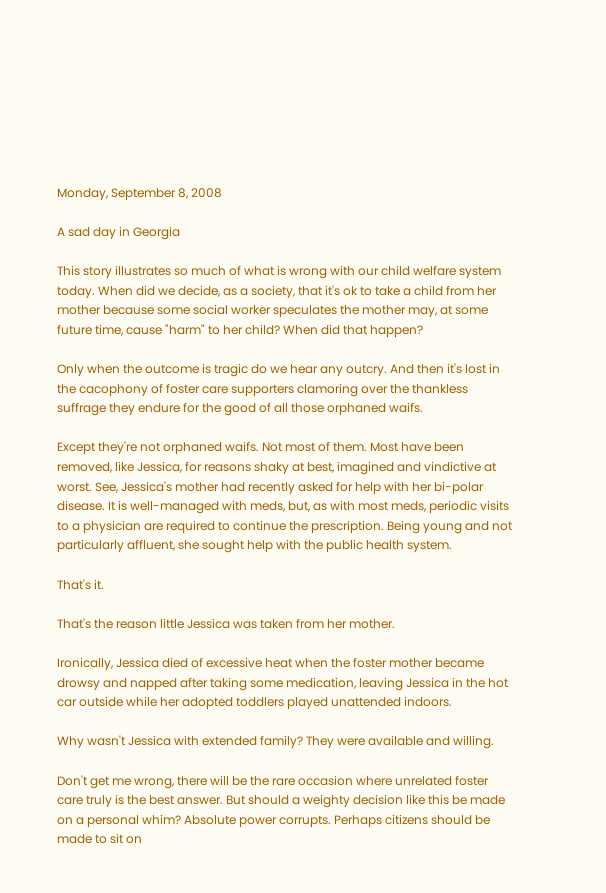Monday, September 8, 2008

A sad day in Georgia

This story illustrates so much of what is wrong with our child welfare system today. When did we decide, as a society, that it's ok to take a child from her mother because some social worker speculates the mother may, at some future time, cause "harm" to her child? When did that happen?

Only when the outcome is tragic do we hear any outcry. And then it's lost in the cacophony of foster care supporters clamoring over the thankless suffrage they endure for the good of all those orphaned waifs.

Except they're not orphaned waifs. Not most of them. Most have been removed, like Jessica, for reasons shaky at best, imagined and vindictive at worst. See, Jessica's mother had recently asked for help with her bi-polar disease. It is well-managed with meds, but, as with most meds, periodic visits to a physician are required to continue the prescription. Being young and not particularly affluent, she sought help with the public health system.

That's it.

That's the reason little Jessica was taken from her mother.

Ironically, Jessica died of excessive heat when the foster mother became drowsy and napped after taking some medication, leaving Jessica in the hot car outside while her adopted toddlers played unattended indoors.

Why wasn't Jessica with extended family? They were available and willing.

Don't get me wrong, there will be the rare occasion where unrelated foster care truly is the best answer. But should a weighty decision like this be made on a personal whim? Absolute power corrupts. Perhaps citizens should be made to sit on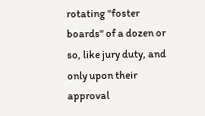rotating "foster boards" of a dozen or so, like jury duty, and only upon their approval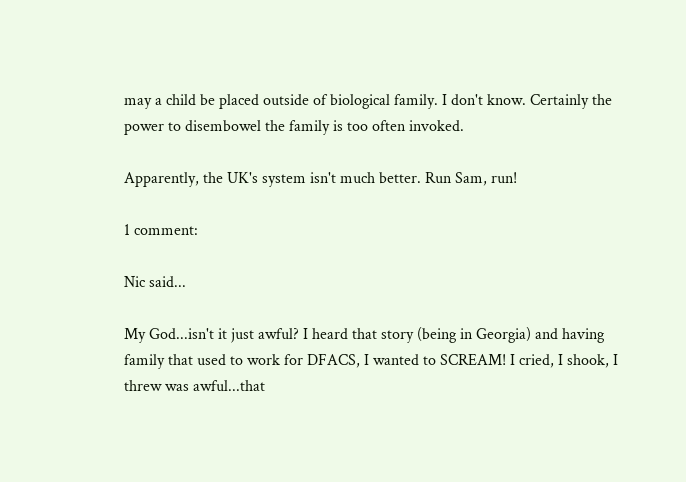may a child be placed outside of biological family. I don't know. Certainly the power to disembowel the family is too often invoked.

Apparently, the UK's system isn't much better. Run Sam, run!

1 comment:

Nic said...

My God...isn't it just awful? I heard that story (being in Georgia) and having family that used to work for DFACS, I wanted to SCREAM! I cried, I shook, I threw was awful...that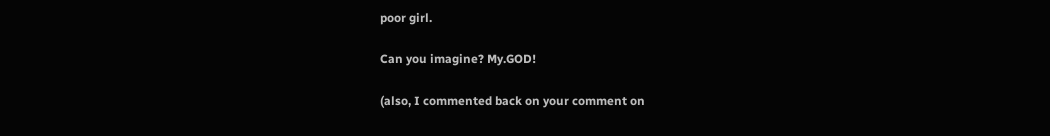poor girl.

Can you imagine? My.GOD!

(also, I commented back on your comment on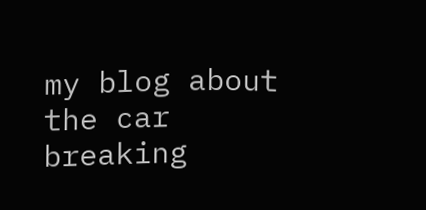my blog about the car breaking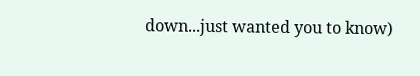down...just wanted you to know)